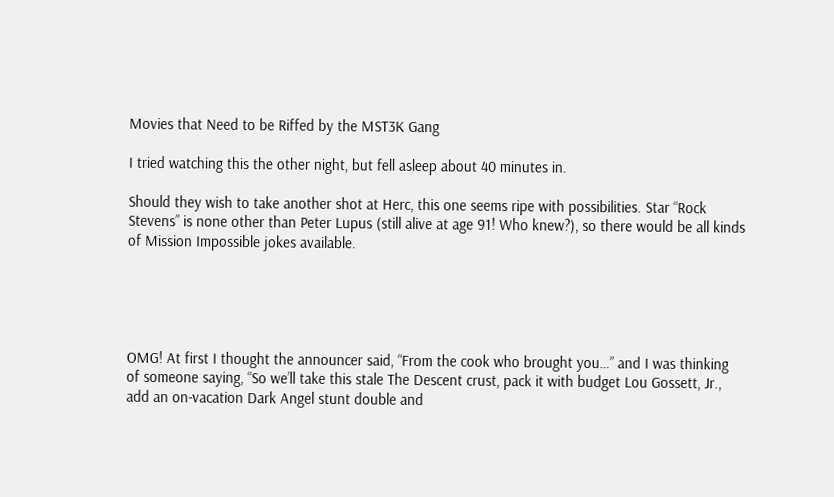Movies that Need to be Riffed by the MST3K Gang

I tried watching this the other night, but fell asleep about 40 minutes in.

Should they wish to take another shot at Herc, this one seems ripe with possibilities. Star “Rock Stevens” is none other than Peter Lupus (still alive at age 91! Who knew?), so there would be all kinds of Mission Impossible jokes available.





OMG! At first I thought the announcer said, “From the cook who brought you…” and I was thinking of someone saying, “So we’ll take this stale The Descent crust, pack it with budget Lou Gossett, Jr., add an on-vacation Dark Angel stunt double and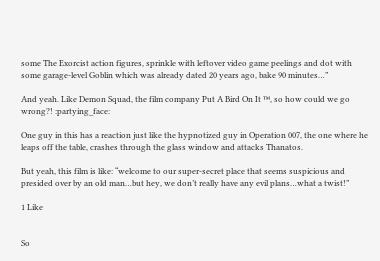some The Exorcist action figures, sprinkle with leftover video game peelings and dot with some garage-level Goblin which was already dated 20 years ago, bake 90 minutes…”

And yeah. Like Demon Squad, the film company Put A Bird On It ™, so how could we go wrong?! :partying_face:

One guy in this has a reaction just like the hypnotized guy in Operation 007, the one where he leaps off the table, crashes through the glass window and attacks Thanatos.

But yeah, this film is like: “welcome to our super-secret place that seems suspicious and presided over by an old man…but hey, we don’t really have any evil plans…what a twist!”

1 Like


So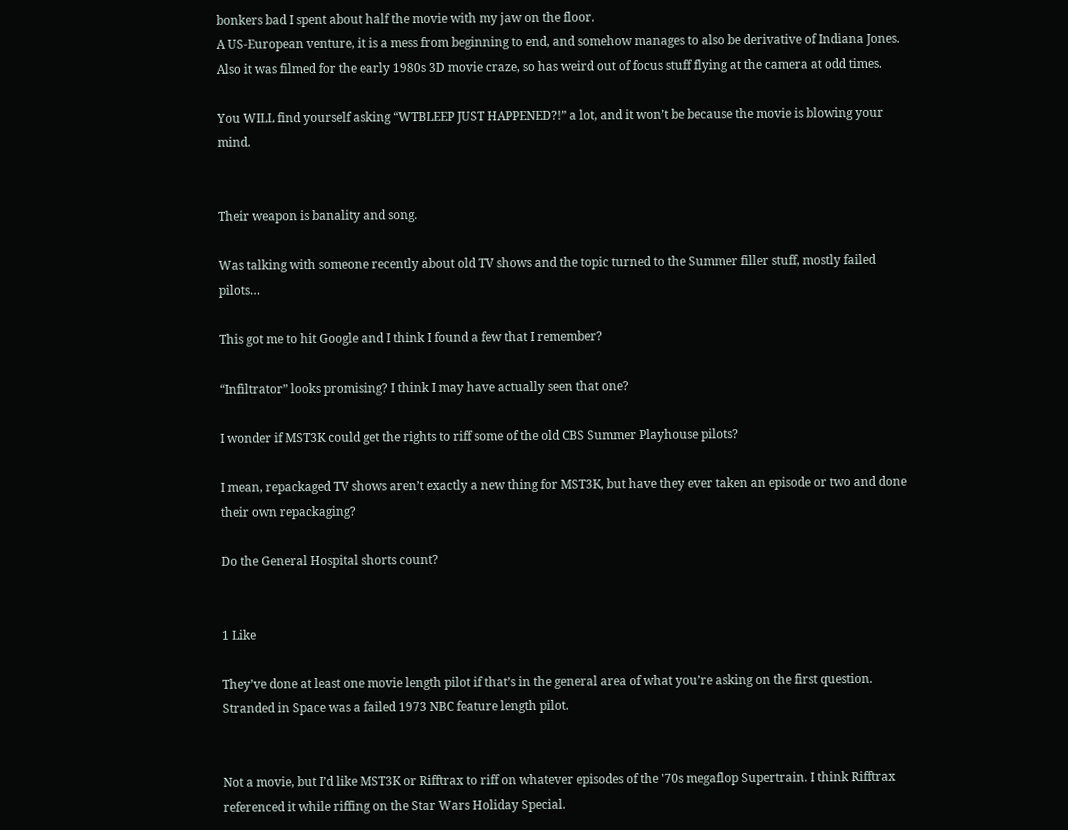bonkers bad I spent about half the movie with my jaw on the floor.
A US-European venture, it is a mess from beginning to end, and somehow manages to also be derivative of Indiana Jones. Also it was filmed for the early 1980s 3D movie craze, so has weird out of focus stuff flying at the camera at odd times.

You WILL find yourself asking “WTBLEEP JUST HAPPENED?!” a lot, and it won’t be because the movie is blowing your mind.


Their weapon is banality and song.

Was talking with someone recently about old TV shows and the topic turned to the Summer filler stuff, mostly failed pilots…

This got me to hit Google and I think I found a few that I remember?

“Infiltrator” looks promising? I think I may have actually seen that one?

I wonder if MST3K could get the rights to riff some of the old CBS Summer Playhouse pilots?

I mean, repackaged TV shows aren’t exactly a new thing for MST3K, but have they ever taken an episode or two and done their own repackaging?

Do the General Hospital shorts count?


1 Like

They’ve done at least one movie length pilot if that’s in the general area of what you’re asking on the first question. Stranded in Space was a failed 1973 NBC feature length pilot.


Not a movie, but I’d like MST3K or Rifftrax to riff on whatever episodes of the '70s megaflop Supertrain. I think Rifftrax referenced it while riffing on the Star Wars Holiday Special.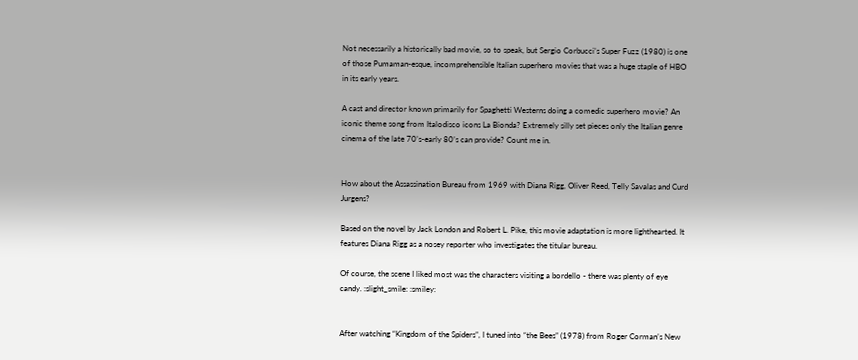Not necessarily a historically bad movie, so to speak, but Sergio Corbucci’s Super Fuzz (1980) is one of those Pumaman-esque, incomprehensible Italian superhero movies that was a huge staple of HBO in its early years.

A cast and director known primarily for Spaghetti Westerns doing a comedic superhero movie? An iconic theme song from Italodisco icons La Bionda? Extremely silly set pieces only the Italian genre cinema of the late 70’s-early 80’s can provide? Count me in.


How about the Assassination Bureau from 1969 with Diana Rigg, Oliver Reed, Telly Savalas and Curd Jurgens?

Based on the novel by Jack London and Robert L. Pike, this movie adaptation is more lighthearted. It features Diana Rigg as a nosey reporter who investigates the titular bureau.

Of course, the scene I liked most was the characters visiting a bordello - there was plenty of eye candy. :slight_smile: :smiley:


After watching “Kingdom of the Spiders”, I tuned into “the Bees” (1978) from Roger Corman’s New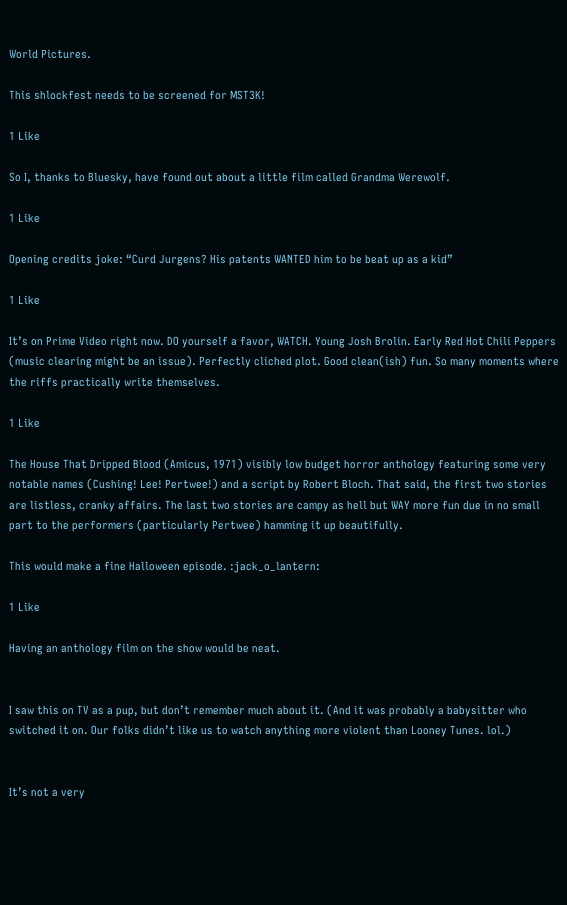World Pictures.

This shlockfest needs to be screened for MST3K!

1 Like

So I, thanks to Bluesky, have found out about a little film called Grandma Werewolf.

1 Like

Opening credits joke: “Curd Jurgens? His patents WANTED him to be beat up as a kid”

1 Like

It’s on Prime Video right now. DO yourself a favor, WATCH. Young Josh Brolin. Early Red Hot Chili Peppers (music clearing might be an issue). Perfectly cliched plot. Good clean(ish) fun. So many moments where the riffs practically write themselves.

1 Like

The House That Dripped Blood (Amicus, 1971) visibly low budget horror anthology featuring some very notable names (Cushing! Lee! Pertwee!) and a script by Robert Bloch. That said, the first two stories are listless, cranky affairs. The last two stories are campy as hell but WAY more fun due in no small part to the performers (particularly Pertwee) hamming it up beautifully.

This would make a fine Halloween episode. :jack_o_lantern:

1 Like

Having an anthology film on the show would be neat.


I saw this on TV as a pup, but don’t remember much about it. (And it was probably a babysitter who switched it on. Our folks didn’t like us to watch anything more violent than Looney Tunes. lol.)


It’s not a very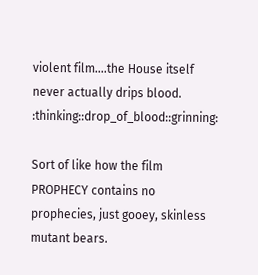violent film….the House itself never actually drips blood. :thinking::drop_of_blood::grinning:

Sort of like how the film PROPHECY contains no prophecies, just gooey, skinless mutant bears.